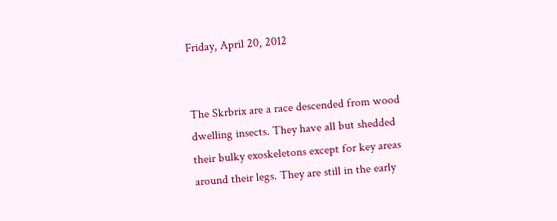Friday, April 20, 2012


The Skrbrix are a race descended from wood dwelling insects. They have all but shedded their bulky exoskeletons except for key areas around their legs. They are still in the early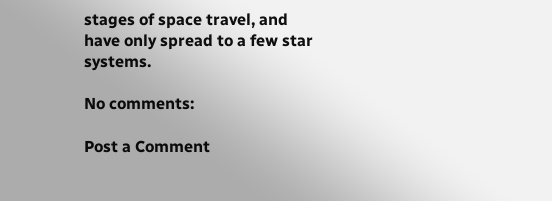stages of space travel, and have only spread to a few star systems.

No comments:

Post a Comment